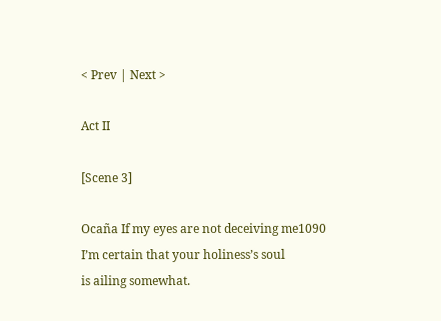< Prev | Next >

Act II

[Scene 3]

Ocaña If my eyes are not deceiving me1090
I’m certain that your holiness’s soul
is ailing somewhat.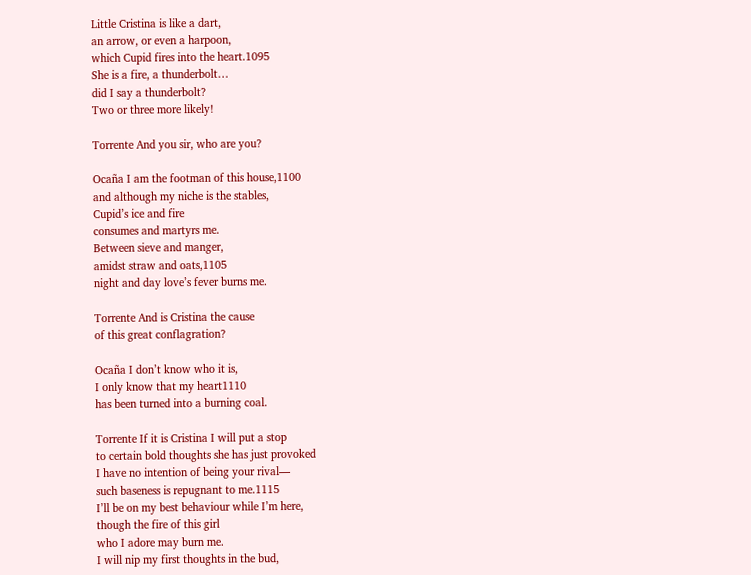Little Cristina is like a dart,
an arrow, or even a harpoon,
which Cupid fires into the heart.1095
She is a fire, a thunderbolt…
did I say a thunderbolt?
Two or three more likely!

Torrente And you sir, who are you?

Ocaña I am the footman of this house,1100
and although my niche is the stables,
Cupid’s ice and fire
consumes and martyrs me.
Between sieve and manger,
amidst straw and oats,1105
night and day love’s fever burns me.

Torrente And is Cristina the cause
of this great conflagration?

Ocaña I don’t know who it is,
I only know that my heart1110
has been turned into a burning coal.

Torrente If it is Cristina I will put a stop
to certain bold thoughts she has just provoked
I have no intention of being your rival—
such baseness is repugnant to me.1115
I’ll be on my best behaviour while I’m here,
though the fire of this girl
who I adore may burn me.
I will nip my first thoughts in the bud,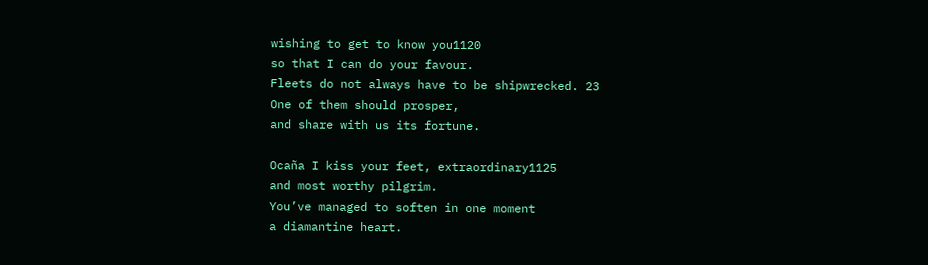wishing to get to know you1120
so that I can do your favour.
Fleets do not always have to be shipwrecked. 23
One of them should prosper,
and share with us its fortune.

Ocaña I kiss your feet, extraordinary1125
and most worthy pilgrim.
You’ve managed to soften in one moment
a diamantine heart.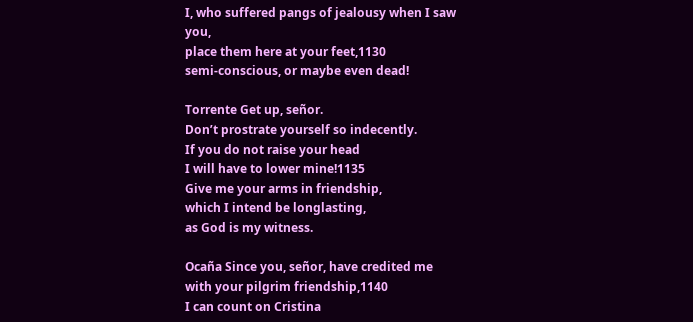I, who suffered pangs of jealousy when I saw you,
place them here at your feet,1130
semi-conscious, or maybe even dead!

Torrente Get up, señor.
Don’t prostrate yourself so indecently.
If you do not raise your head
I will have to lower mine!1135
Give me your arms in friendship,
which I intend be longlasting,
as God is my witness.

Ocaña Since you, señor, have credited me
with your pilgrim friendship,1140
I can count on Cristina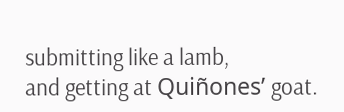submitting like a lamb,
and getting at Quiñones’ goat.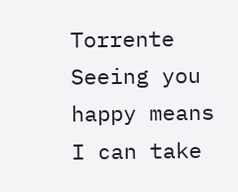Torrente Seeing you happy means
I can take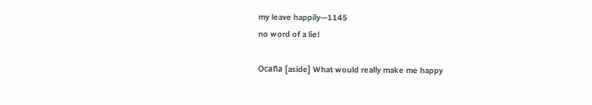my leave happily—1145
no word of a lie!

Ocaña [aside] What would really make me happy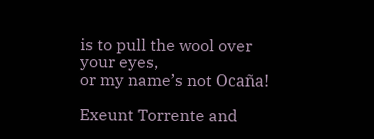is to pull the wool over your eyes,
or my name’s not Ocaña!

Exeunt Torrente and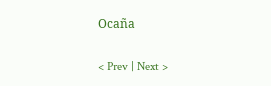Ocaña

< Prev | Next >